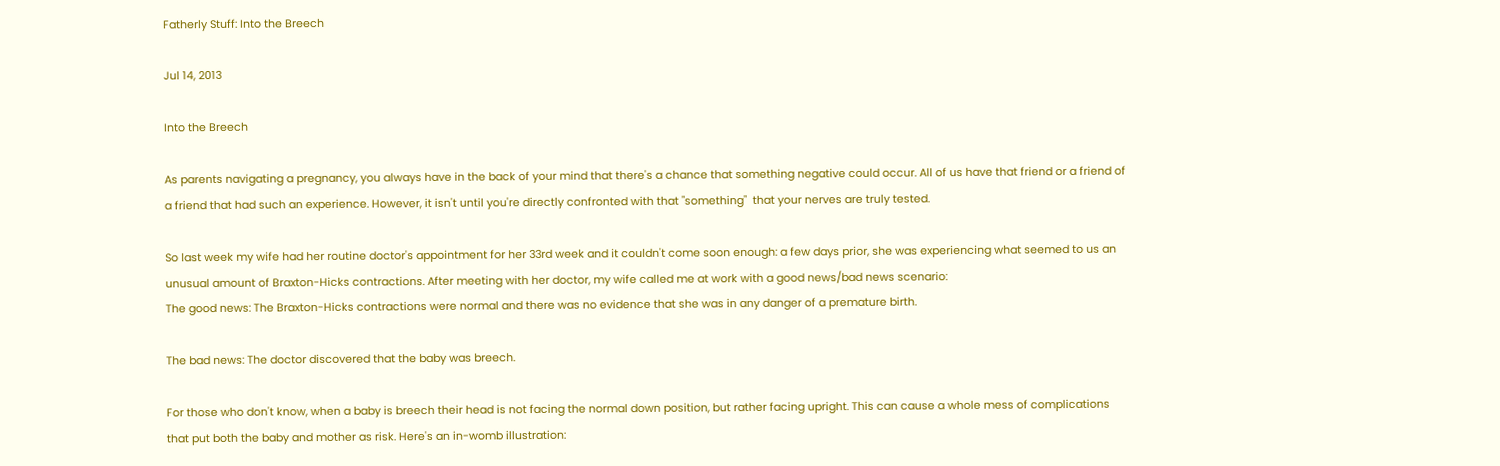Fatherly Stuff: Into the Breech

Jul 14, 2013

Into the Breech

As parents navigating a pregnancy, you always have in the back of your mind that there's a chance that something negative could occur. All of us have that friend or a friend of a friend that had such an experience. However, it isn't until you're directly confronted with that "something"  that your nerves are truly tested.

So last week my wife had her routine doctor's appointment for her 33rd week and it couldn't come soon enough: a few days prior, she was experiencing what seemed to us an unusual amount of Braxton-Hicks contractions. After meeting with her doctor, my wife called me at work with a good news/bad news scenario:
The good news: The Braxton-Hicks contractions were normal and there was no evidence that she was in any danger of a premature birth.

The bad news: The doctor discovered that the baby was breech.

For those who don't know, when a baby is breech their head is not facing the normal down position, but rather facing upright. This can cause a whole mess of complications that put both the baby and mother as risk. Here's an in-womb illustration: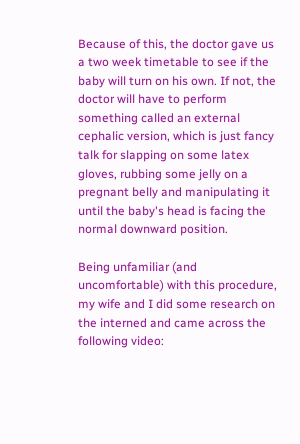Because of this, the doctor gave us a two week timetable to see if the baby will turn on his own. If not, the doctor will have to perform something called an external cephalic version, which is just fancy talk for slapping on some latex gloves, rubbing some jelly on a pregnant belly and manipulating it until the baby's head is facing the normal downward position.

Being unfamiliar (and uncomfortable) with this procedure, my wife and I did some research on the interned and came across the following video: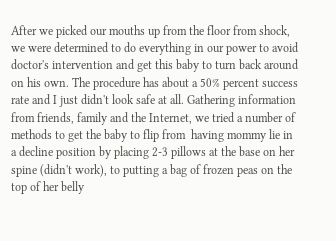After we picked our mouths up from the floor from shock, we were determined to do everything in our power to avoid doctor's intervention and get this baby to turn back around on his own. The procedure has about a 50% percent success rate and I just didn't look safe at all. Gathering information from friends, family and the Internet, we tried a number of methods to get the baby to flip from  having mommy lie in a decline position by placing 2-3 pillows at the base on her spine (didn't work), to putting a bag of frozen peas on the top of her belly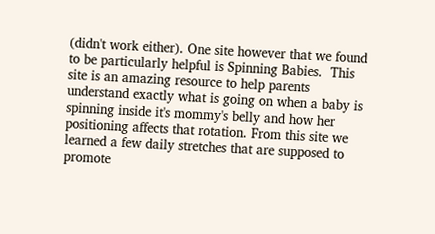(didn't work either). One site however that we found to be particularly helpful is Spinning Babies.  This site is an amazing resource to help parents understand exactly what is going on when a baby is spinning inside it's mommy's belly and how her positioning affects that rotation. From this site we learned a few daily stretches that are supposed to promote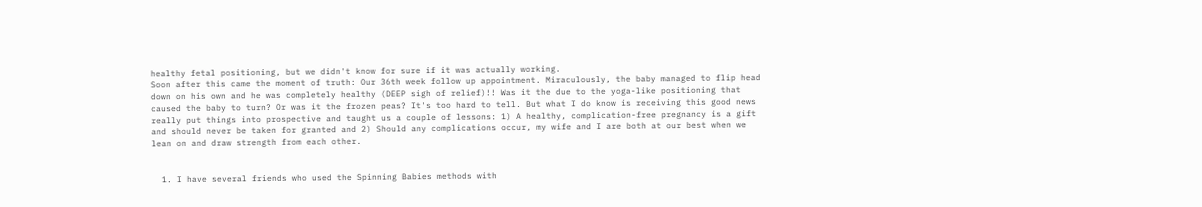healthy fetal positioning, but we didn't know for sure if it was actually working.
Soon after this came the moment of truth: Our 36th week follow up appointment. Miraculously, the baby managed to flip head down on his own and he was completely healthy (DEEP sigh of relief)!! Was it the due to the yoga-like positioning that caused the baby to turn? Or was it the frozen peas? It's too hard to tell. But what I do know is receiving this good news really put things into prospective and taught us a couple of lessons: 1) A healthy, complication-free pregnancy is a gift and should never be taken for granted and 2) Should any complications occur, my wife and I are both at our best when we lean on and draw strength from each other.


  1. I have several friends who used the Spinning Babies methods with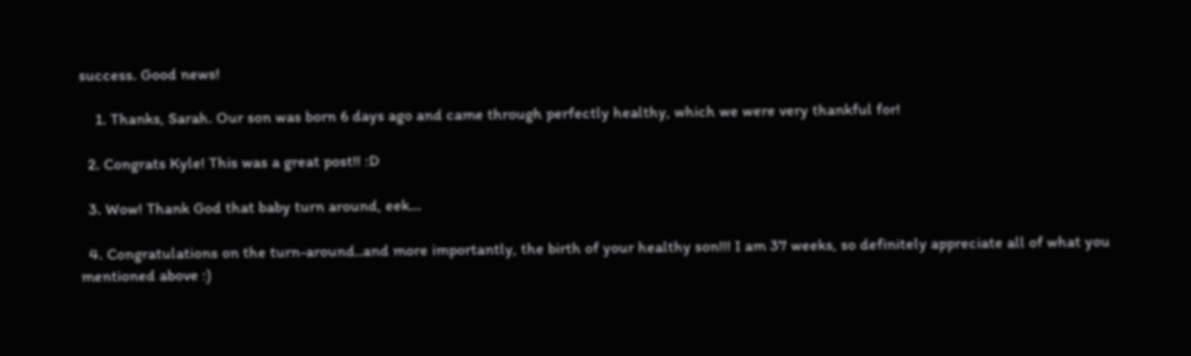success. Good news!

    1. Thanks, Sarah. Our son was born 6 days ago and came through perfectly healthy, which we were very thankful for!

  2. Congrats Kyle! This was a great post!! :D

  3. Wow! Thank God that baby turn around, eek...

  4. Congratulations on the turn-around..and more importantly, the birth of your healthy son!!! I am 37 weeks, so definitely appreciate all of what you mentioned above :)